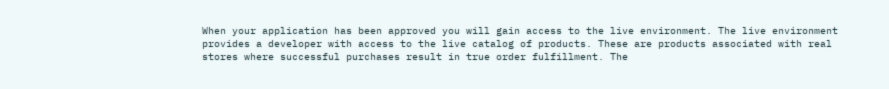When your application has been approved you will gain access to the live environment. The live environment provides a developer with access to the live catalog of products. These are products associated with real stores where successful purchases result in true order fulfillment. The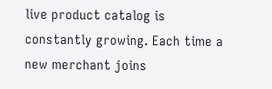live product catalog is constantly growing. Each time a new merchant joins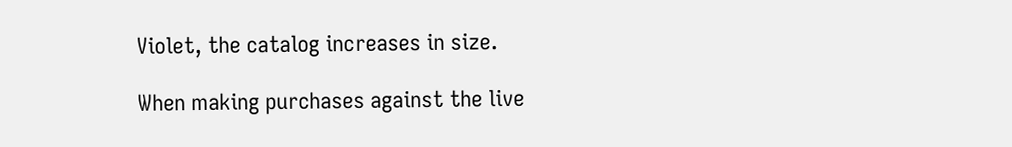Violet, the catalog increases in size.

When making purchases against the live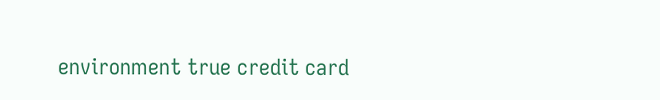environment true credit card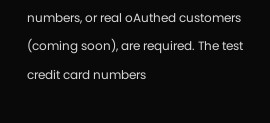numbers, or real oAuthed customers (coming soon), are required. The test credit card numbers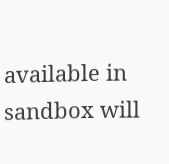available in sandbox will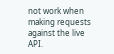not work when making requests against the live API.